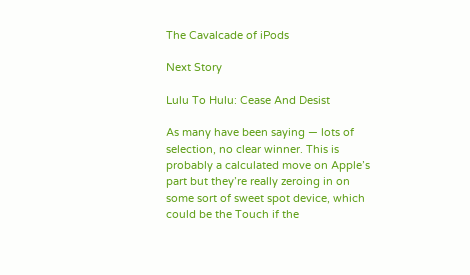The Cavalcade of iPods

Next Story

Lulu To Hulu: Cease And Desist

As many have been saying — lots of selection, no clear winner. This is probably a calculated move on Apple’s part but they’re really zeroing in on some sort of sweet spot device, which could be the Touch if the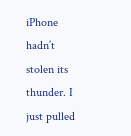iPhone hadn’t stolen its thunder. I just pulled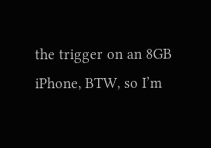the trigger on an 8GB iPhone, BTW, so I’m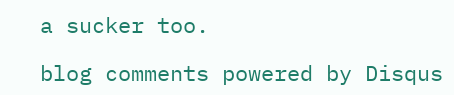a sucker too.

blog comments powered by Disqus